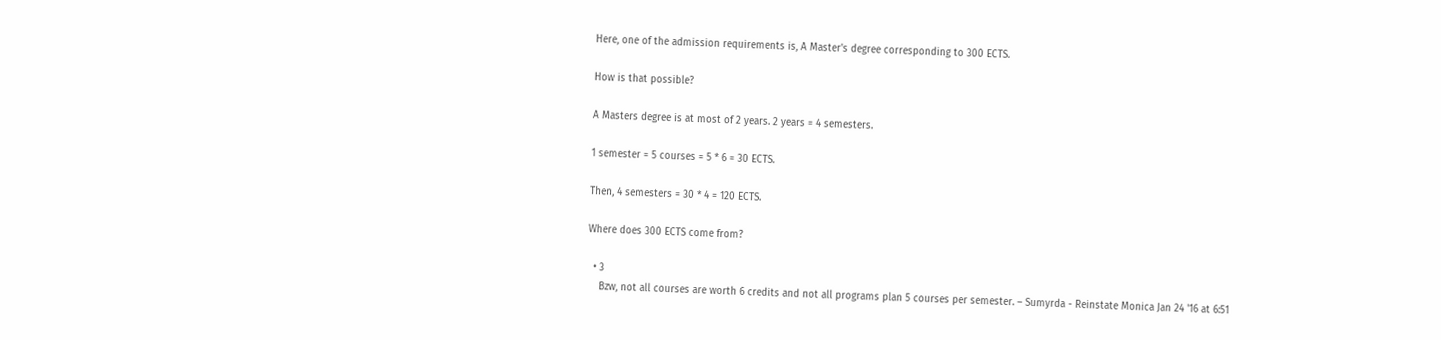Here, one of the admission requirements is, A Master's degree corresponding to 300 ECTS.

How is that possible?

A Masters degree is at most of 2 years. 2 years = 4 semesters.

1 semester = 5 courses = 5 * 6 = 30 ECTS.

Then, 4 semesters = 30 * 4 = 120 ECTS.

Where does 300 ECTS come from?

  • 3
    Bzw, not all courses are worth 6 credits and not all programs plan 5 courses per semester. – Sumyrda - Reinstate Monica Jan 24 '16 at 6:51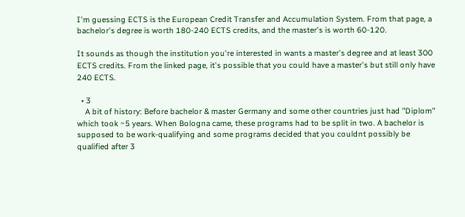I'm guessing ECTS is the European Credit Transfer and Accumulation System. From that page, a bachelor's degree is worth 180-240 ECTS credits, and the master's is worth 60-120.

It sounds as though the institution you're interested in wants a master's degree and at least 300 ECTS credits. From the linked page, it's possible that you could have a master's but still only have 240 ECTS.

  • 3
    A bit of history: Before bachelor & master Germany and some other countries just had "Diplom" which took ~5 years. When Bologna came, these programs had to be split in two. A bachelor is supposed to be work-qualifying and some programs decided that you couldnt possibly be qualified after 3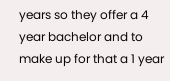years so they offer a 4 year bachelor and to make up for that a 1 year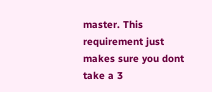master. This requirement just makes sure you dont take a 3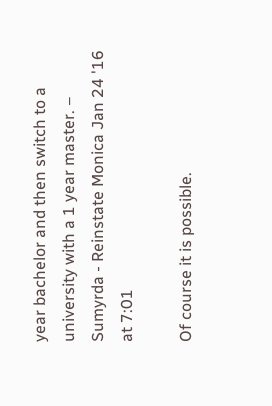year bachelor and then switch to a university with a 1 year master. – Sumyrda - Reinstate Monica Jan 24 '16 at 7:01

Of course it is possible.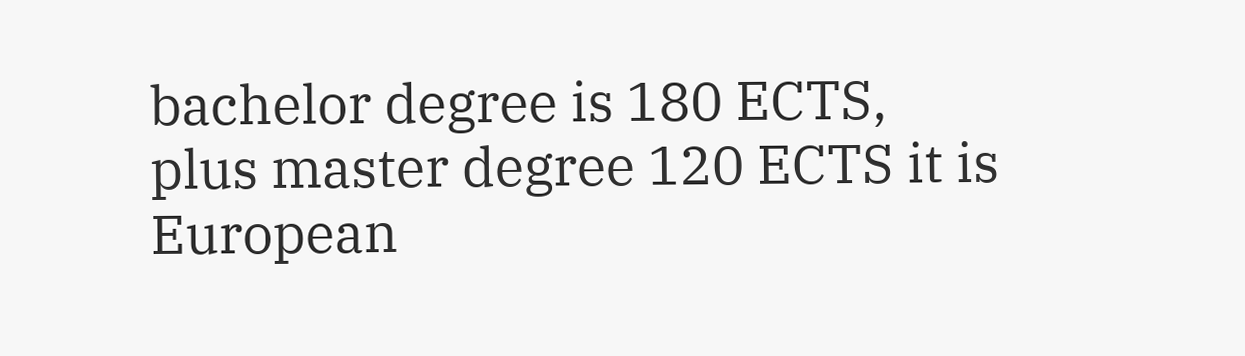bachelor degree is 180 ECTS, plus master degree 120 ECTS it is European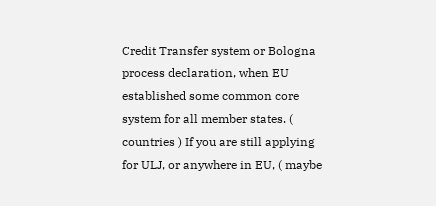Credit Transfer system or Bologna process declaration, when EU established some common core system for all member states. ( countries ) If you are still applying for ULJ, or anywhere in EU, ( maybe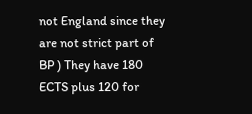not England since they are not strict part of BP ) They have 180 ECTS plus 120 for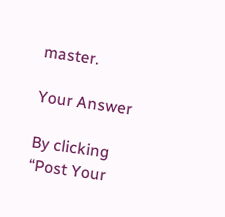master.

Your Answer

By clicking “Post Your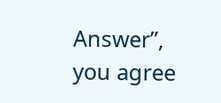Answer”, you agree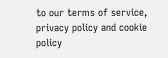to our terms of service, privacy policy and cookie policy